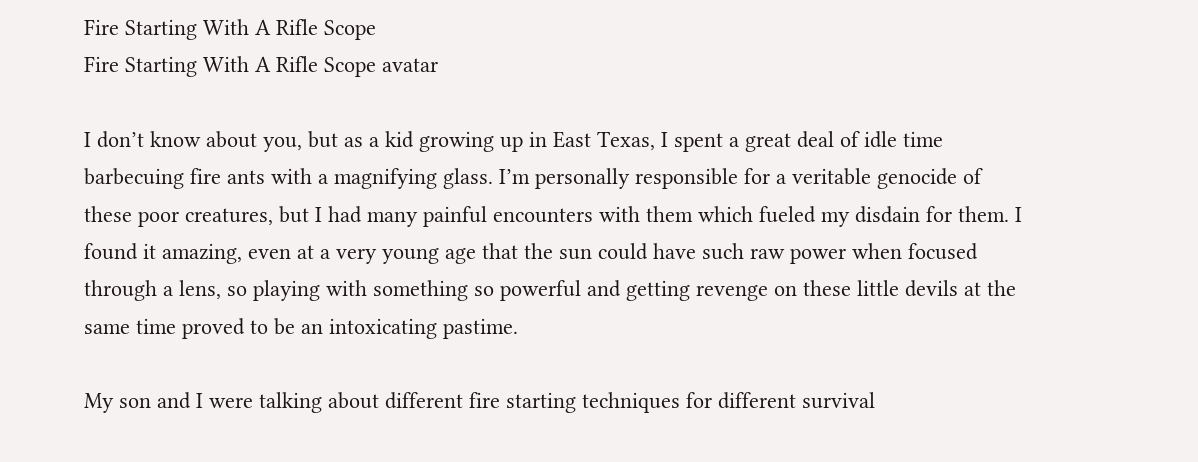Fire Starting With A Rifle Scope
Fire Starting With A Rifle Scope avatar

I don’t know about you, but as a kid growing up in East Texas, I spent a great deal of idle time barbecuing fire ants with a magnifying glass. I’m personally responsible for a veritable genocide of these poor creatures, but I had many painful encounters with them which fueled my disdain for them. I found it amazing, even at a very young age that the sun could have such raw power when focused through a lens, so playing with something so powerful and getting revenge on these little devils at the same time proved to be an intoxicating pastime.

My son and I were talking about different fire starting techniques for different survival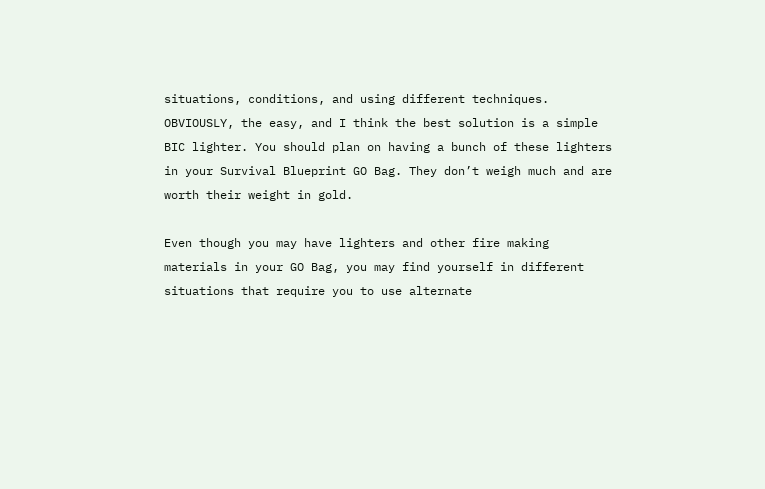situations, conditions, and using different techniques. OBVIOUSLY, the easy, and I think the best solution is a simple BIC lighter. You should plan on having a bunch of these lighters in your Survival Blueprint GO Bag. They don’t weigh much and are worth their weight in gold.

Even though you may have lighters and other fire making materials in your GO Bag, you may find yourself in different situations that require you to use alternate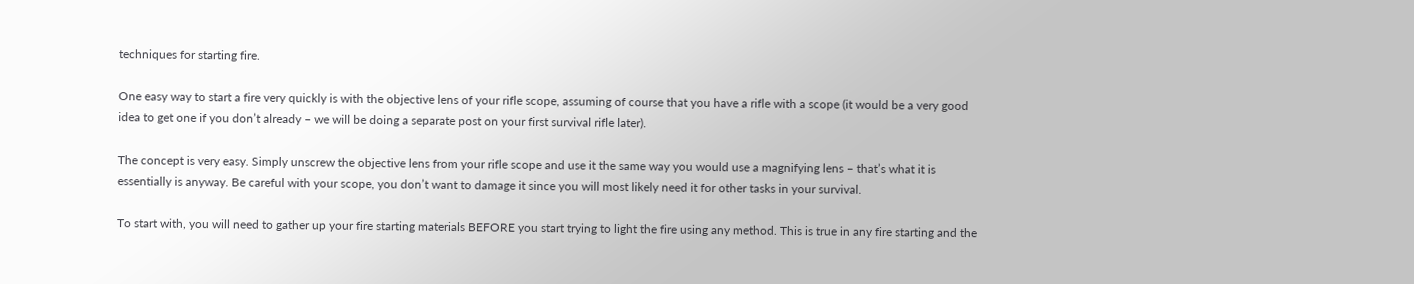techniques for starting fire.

One easy way to start a fire very quickly is with the objective lens of your rifle scope, assuming of course that you have a rifle with a scope (it would be a very good idea to get one if you don’t already – we will be doing a separate post on your first survival rifle later).

The concept is very easy. Simply unscrew the objective lens from your rifle scope and use it the same way you would use a magnifying lens – that’s what it is essentially is anyway. Be careful with your scope, you don’t want to damage it since you will most likely need it for other tasks in your survival.

To start with, you will need to gather up your fire starting materials BEFORE you start trying to light the fire using any method. This is true in any fire starting and the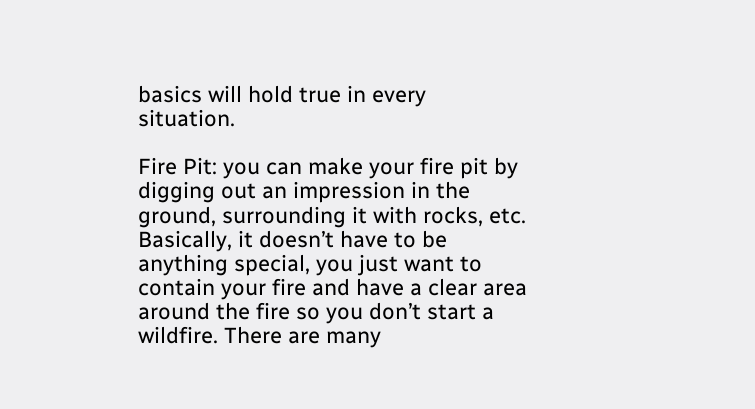basics will hold true in every situation.

Fire Pit: you can make your fire pit by digging out an impression in the ground, surrounding it with rocks, etc. Basically, it doesn’t have to be anything special, you just want to contain your fire and have a clear area around the fire so you don’t start a wildfire. There are many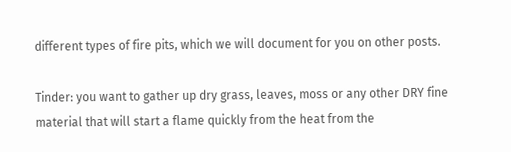different types of fire pits, which we will document for you on other posts.

Tinder: you want to gather up dry grass, leaves, moss or any other DRY fine material that will start a flame quickly from the heat from the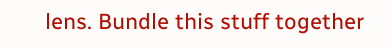lens. Bundle this stuff together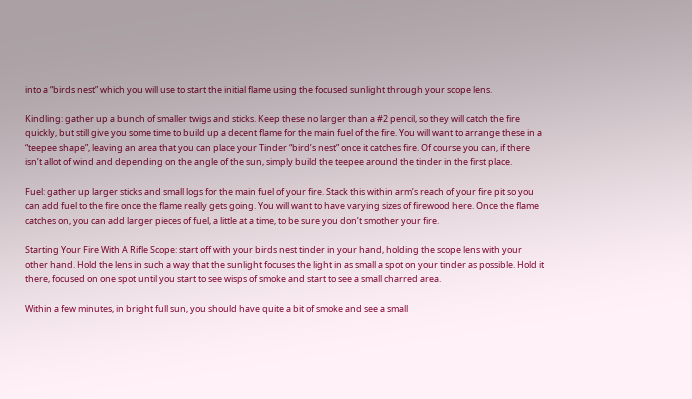into a “birds nest” which you will use to start the initial flame using the focused sunlight through your scope lens.

Kindling: gather up a bunch of smaller twigs and sticks. Keep these no larger than a #2 pencil, so they will catch the fire quickly, but still give you some time to build up a decent flame for the main fuel of the fire. You will want to arrange these in a “teepee shape”, leaving an area that you can place your Tinder “bird’s nest” once it catches fire. Of course you can, if there isn’t allot of wind and depending on the angle of the sun, simply build the teepee around the tinder in the first place.

Fuel: gather up larger sticks and small logs for the main fuel of your fire. Stack this within arm’s reach of your fire pit so you can add fuel to the fire once the flame really gets going. You will want to have varying sizes of firewood here. Once the flame catches on, you can add larger pieces of fuel, a little at a time, to be sure you don’t smother your fire.

Starting Your Fire With A Rifle Scope: start off with your birds nest tinder in your hand, holding the scope lens with your other hand. Hold the lens in such a way that the sunlight focuses the light in as small a spot on your tinder as possible. Hold it there, focused on one spot until you start to see wisps of smoke and start to see a small charred area.

Within a few minutes, in bright full sun, you should have quite a bit of smoke and see a small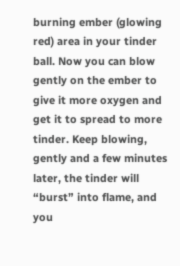burning ember (glowing red) area in your tinder ball. Now you can blow gently on the ember to give it more oxygen and get it to spread to more tinder. Keep blowing, gently and a few minutes later, the tinder will “burst” into flame, and you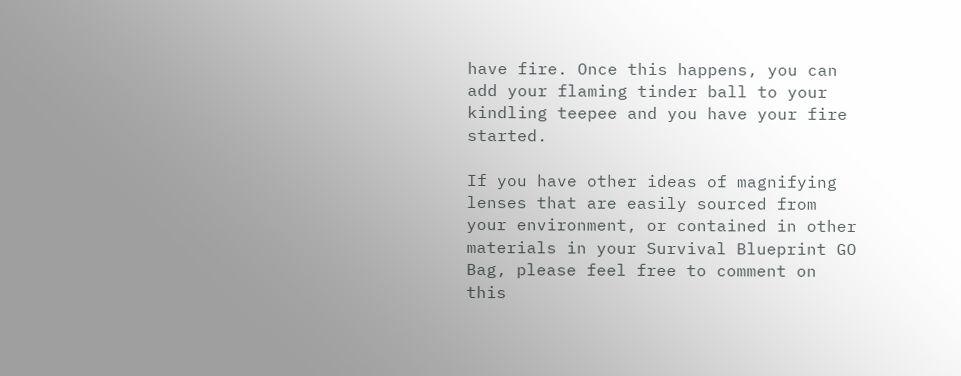have fire. Once this happens, you can add your flaming tinder ball to your kindling teepee and you have your fire started.

If you have other ideas of magnifying lenses that are easily sourced from your environment, or contained in other materials in your Survival Blueprint GO Bag, please feel free to comment on this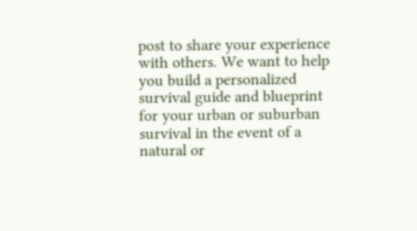post to share your experience with others. We want to help you build a personalized survival guide and blueprint for your urban or suburban survival in the event of a natural or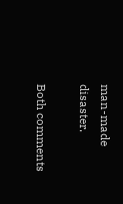man-made disaster.

Both comments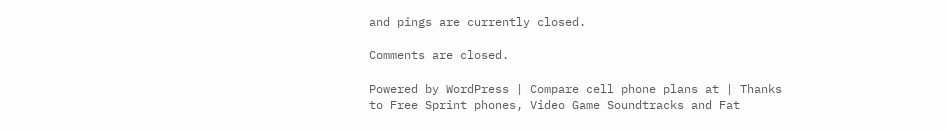and pings are currently closed.

Comments are closed.

Powered by WordPress | Compare cell phone plans at | Thanks to Free Sprint phones, Video Game Soundtracks and Fat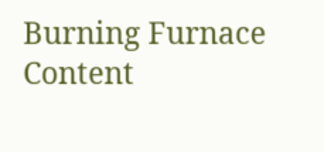Burning Furnace
Content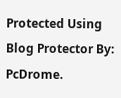Protected Using Blog Protector By: PcDrome.